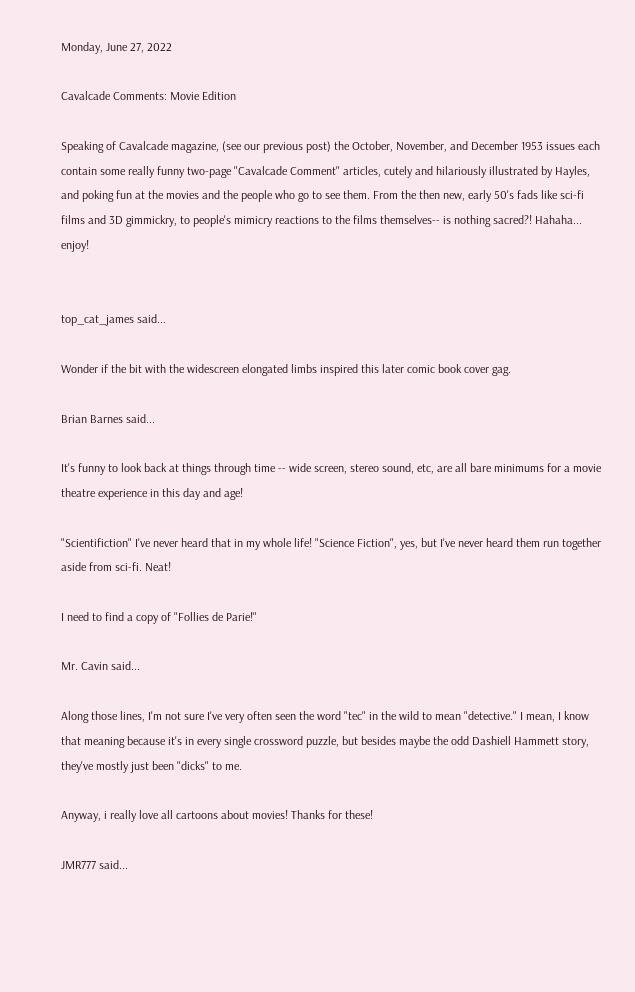Monday, June 27, 2022

Cavalcade Comments: Movie Edition

Speaking of Cavalcade magazine, (see our previous post) the October, November, and December 1953 issues each contain some really funny two-page "Cavalcade Comment" articles, cutely and hilariously illustrated by Hayles, and poking fun at the movies and the people who go to see them. From the then new, early 50's fads like sci-fi films and 3D gimmickry, to people's mimicry reactions to the films themselves-- is nothing sacred?! Hahaha... enjoy!


top_cat_james said...

Wonder if the bit with the widescreen elongated limbs inspired this later comic book cover gag.

Brian Barnes said...

It's funny to look back at things through time -- wide screen, stereo sound, etc, are all bare minimums for a movie theatre experience in this day and age!

"Scientifiction" I've never heard that in my whole life! "Science Fiction", yes, but I've never heard them run together aside from sci-fi. Neat!

I need to find a copy of "Follies de Parie!"

Mr. Cavin said...

Along those lines, I'm not sure I've very often seen the word "tec" in the wild to mean "detective." I mean, I know that meaning because it's in every single crossword puzzle, but besides maybe the odd Dashiell Hammett story, they've mostly just been "dicks" to me.

Anyway, i really love all cartoons about movies! Thanks for these!

JMR777 said...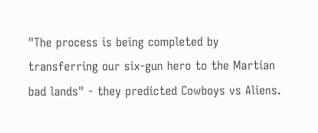"The process is being completed by transferring our six-gun hero to the Martian bad lands" - they predicted Cowboys vs Aliens.